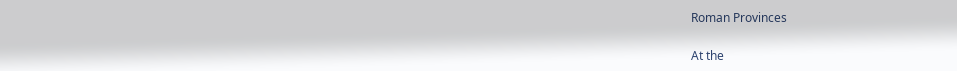Roman Provinces

At the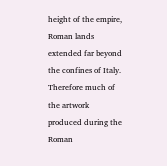height of the empire, Roman lands extended far beyond the confines of Italy. Therefore much of the artwork produced during the Roman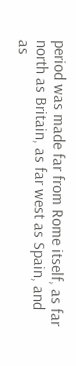period was made far from Rome itself, as far north as Britain, as far west as Spain, and as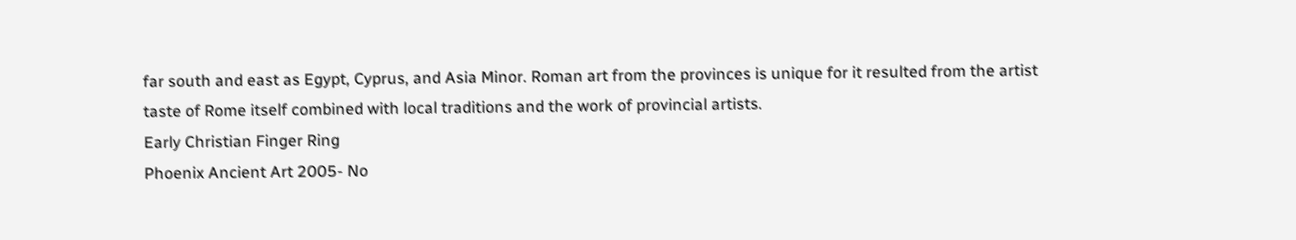far south and east as Egypt, Cyprus, and Asia Minor. Roman art from the provinces is unique for it resulted from the artist taste of Rome itself combined with local traditions and the work of provincial artists.
Early Christian Finger Ring
Phoenix Ancient Art 2005- No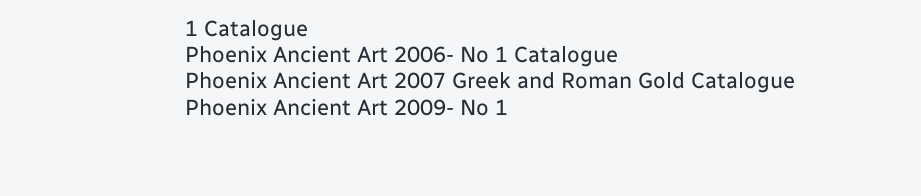1 Catalogue
Phoenix Ancient Art 2006- No 1 Catalogue
Phoenix Ancient Art 2007 Greek and Roman Gold Catalogue
Phoenix Ancient Art 2009- No 1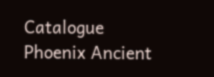Catalogue
Phoenix Ancient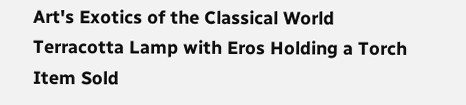Art's Exotics of the Classical World
Terracotta Lamp with Eros Holding a Torch
Item Sold